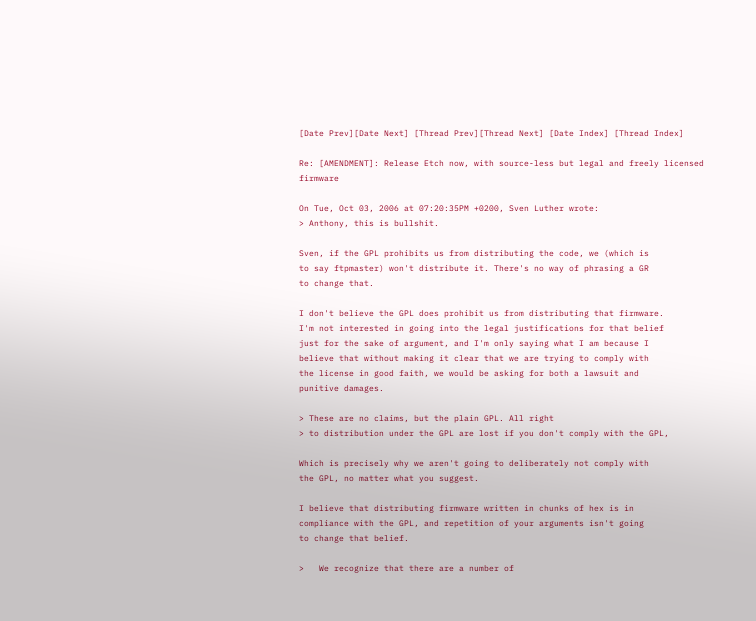[Date Prev][Date Next] [Thread Prev][Thread Next] [Date Index] [Thread Index]

Re: [AMENDMENT]: Release Etch now, with source-less but legal and freely licensed firmware

On Tue, Oct 03, 2006 at 07:20:35PM +0200, Sven Luther wrote:
> Anthony, this is bullshit.

Sven, if the GPL prohibits us from distributing the code, we (which is
to say ftpmaster) won't distribute it. There's no way of phrasing a GR
to change that.

I don't believe the GPL does prohibit us from distributing that firmware.
I'm not interested in going into the legal justifications for that belief
just for the sake of argument, and I'm only saying what I am because I
believe that without making it clear that we are trying to comply with
the license in good faith, we would be asking for both a lawsuit and
punitive damages.

> These are no claims, but the plain GPL. All right
> to distribution under the GPL are lost if you don't comply with the GPL,

Which is precisely why we aren't going to deliberately not comply with
the GPL, no matter what you suggest.

I believe that distributing firmware written in chunks of hex is in
compliance with the GPL, and repetition of your arguments isn't going
to change that belief.

>   We recognize that there are a number of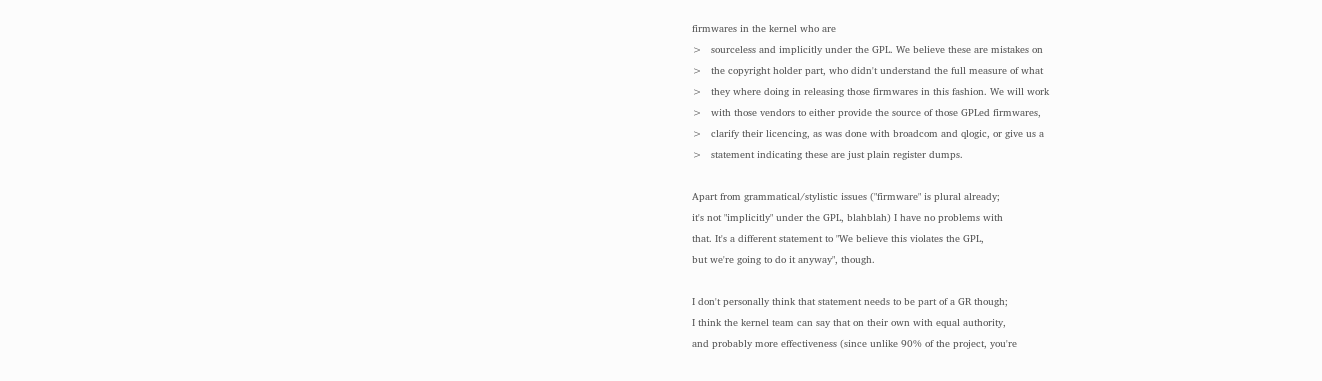firmwares in the kernel who are
>   sourceless and implicitly under the GPL. We believe these are mistakes on
>   the copyright holder part, who didn't understand the full measure of what
>   they where doing in releasing those firmwares in this fashion. We will work
>   with those vendors to either provide the source of those GPLed firmwares,
>   clarify their licencing, as was done with broadcom and qlogic, or give us a
>   statement indicating these are just plain register dumps.

Apart from grammatical/stylistic issues ("firmware" is plural already;
it's not "implicitly" under the GPL, blahblah) I have no problems with
that. It's a different statement to "We believe this violates the GPL,
but we're going to do it anyway", though.

I don't personally think that statement needs to be part of a GR though;
I think the kernel team can say that on their own with equal authority,
and probably more effectiveness (since unlike 90% of the project, you're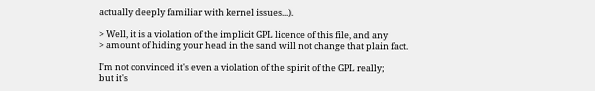actually deeply familiar with kernel issues...).

> Well, it is a violation of the implicit GPL licence of this file, and any
> amount of hiding your head in the sand will not change that plain fact.

I'm not convinced it's even a violation of the spirit of the GPL really;
but it's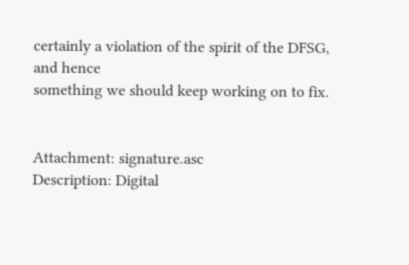certainly a violation of the spirit of the DFSG, and hence
something we should keep working on to fix.


Attachment: signature.asc
Description: Digital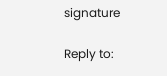signature

Reply to: